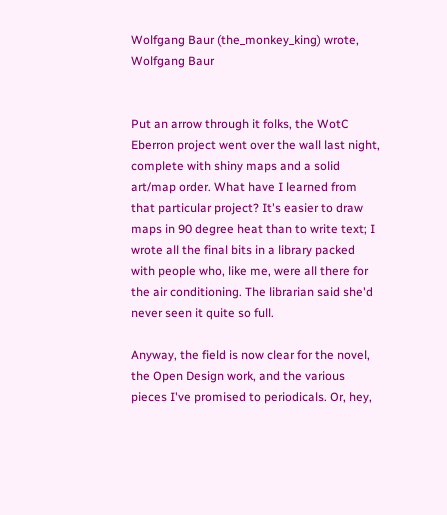Wolfgang Baur (the_monkey_king) wrote,
Wolfgang Baur


Put an arrow through it folks, the WotC Eberron project went over the wall last night, complete with shiny maps and a solid art/map order. What have I learned from that particular project? It's easier to draw maps in 90 degree heat than to write text; I wrote all the final bits in a library packed with people who, like me, were all there for the air conditioning. The librarian said she'd never seen it quite so full.

Anyway, the field is now clear for the novel, the Open Design work, and the various pieces I've promised to periodicals. Or, hey,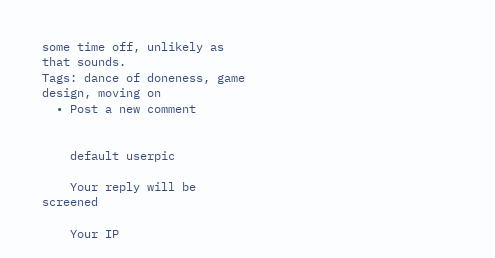some time off, unlikely as that sounds.
Tags: dance of doneness, game design, moving on
  • Post a new comment


    default userpic

    Your reply will be screened

    Your IP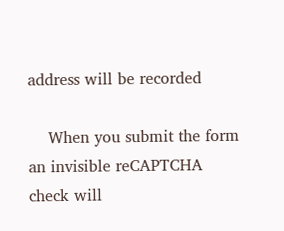address will be recorded

    When you submit the form an invisible reCAPTCHA check will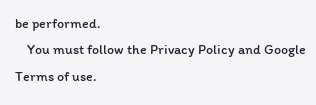be performed.
    You must follow the Privacy Policy and Google Terms of use.